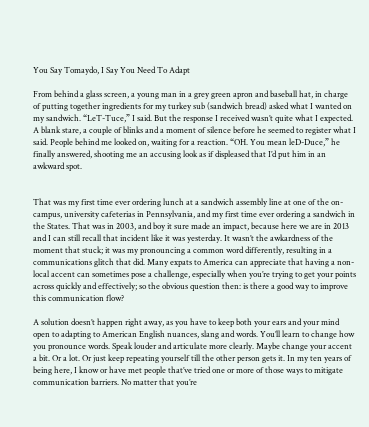You Say Tomaydo, I Say You Need To Adapt

From behind a glass screen, a young man in a grey green apron and baseball hat, in charge of putting together ingredients for my turkey sub (sandwich bread) asked what I wanted on my sandwich. “LeT-Tuce,” I said. But the response I received wasn’t quite what I expected. A blank stare, a couple of blinks and a moment of silence before he seemed to register what I said. People behind me looked on, waiting for a reaction. “OH. You mean leD-Duce,” he finally answered, shooting me an accusing look as if displeased that I’d put him in an awkward spot.


That was my first time ever ordering lunch at a sandwich assembly line at one of the on-campus, university cafeterias in Pennsylvania, and my first time ever ordering a sandwich in the States. That was in 2003, and boy it sure made an impact, because here we are in 2013 and I can still recall that incident like it was yesterday. It wasn’t the awkardness of the moment that stuck; it was my pronouncing a common word differently, resulting in a communications glitch that did. Many expats to America can appreciate that having a non-local accent can sometimes pose a challenge, especially when you’re trying to get your points across quickly and effectively; so the obvious question then: is there a good way to improve this communication flow?

A solution doesn’t happen right away, as you have to keep both your ears and your mind open to adapting to American English nuances, slang and words. You’ll learn to change how you pronounce words. Speak louder and articulate more clearly. Maybe change your accent a bit. Or a lot. Or just keep repeating yourself till the other person gets it. In my ten years of being here, I know or have met people that’ve tried one or more of those ways to mitigate communication barriers. No matter that you’re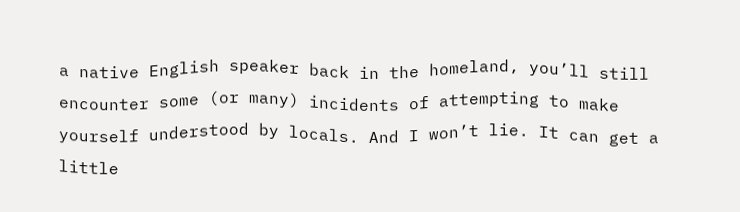a native English speaker back in the homeland, you’ll still encounter some (or many) incidents of attempting to make yourself understood by locals. And I won’t lie. It can get a little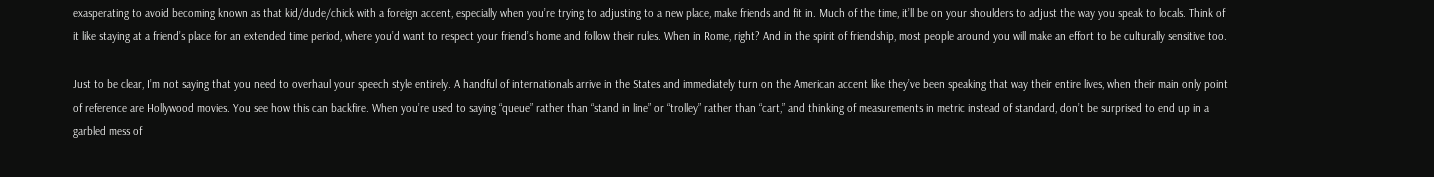exasperating to avoid becoming known as that kid/dude/chick with a foreign accent, especially when you’re trying to adjusting to a new place, make friends and fit in. Much of the time, it’ll be on your shoulders to adjust the way you speak to locals. Think of it like staying at a friend’s place for an extended time period, where you’d want to respect your friend’s home and follow their rules. When in Rome, right? And in the spirit of friendship, most people around you will make an effort to be culturally sensitive too.

Just to be clear, I’m not saying that you need to overhaul your speech style entirely. A handful of internationals arrive in the States and immediately turn on the American accent like they’ve been speaking that way their entire lives, when their main only point of reference are Hollywood movies. You see how this can backfire. When you’re used to saying “queue” rather than “stand in line” or “trolley” rather than “cart,” and thinking of measurements in metric instead of standard, don’t be surprised to end up in a garbled mess of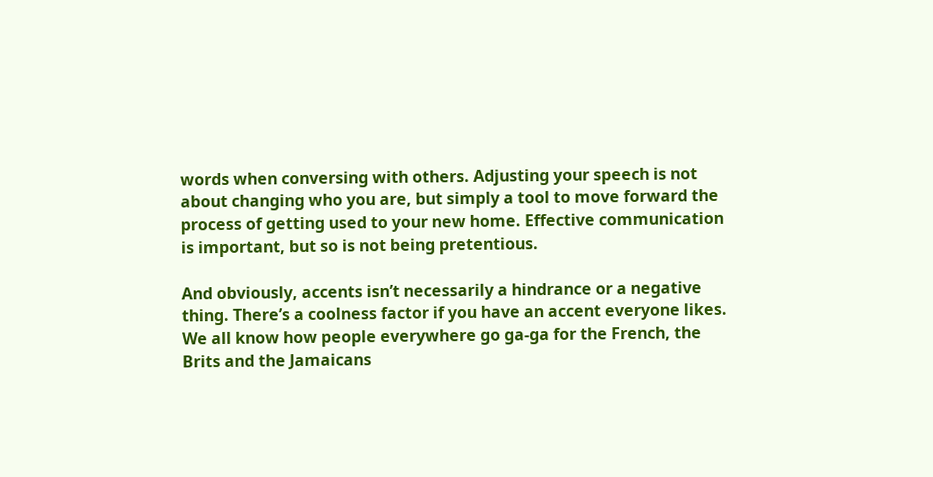words when conversing with others. Adjusting your speech is not about changing who you are, but simply a tool to move forward the process of getting used to your new home. Effective communication is important, but so is not being pretentious.

And obviously, accents isn’t necessarily a hindrance or a negative thing. There’s a coolness factor if you have an accent everyone likes. We all know how people everywhere go ga-ga for the French, the Brits and the Jamaicans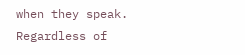when they speak. Regardless of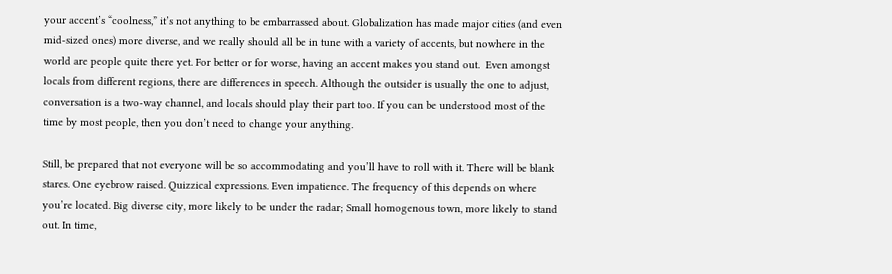your accent’s “coolness,” it’s not anything to be embarrassed about. Globalization has made major cities (and even mid-sized ones) more diverse, and we really should all be in tune with a variety of accents, but nowhere in the world are people quite there yet. For better or for worse, having an accent makes you stand out.  Even amongst locals from different regions, there are differences in speech. Although the outsider is usually the one to adjust, conversation is a two-way channel, and locals should play their part too. If you can be understood most of the time by most people, then you don’t need to change your anything.

Still, be prepared that not everyone will be so accommodating and you’ll have to roll with it. There will be blank stares. One eyebrow raised. Quizzical expressions. Even impatience. The frequency of this depends on where you’re located. Big diverse city, more likely to be under the radar; Small homogenous town, more likely to stand out. In time,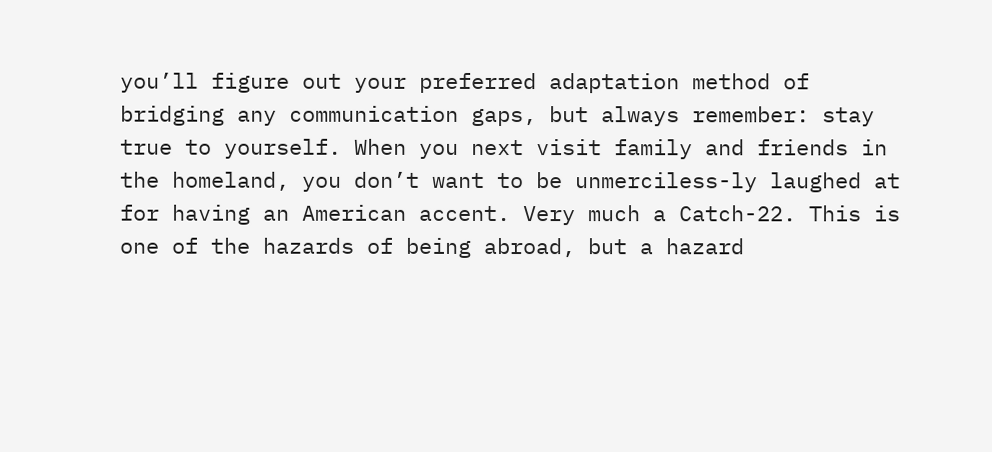you’ll figure out your preferred adaptation method of bridging any communication gaps, but always remember: stay true to yourself. When you next visit family and friends in the homeland, you don’t want to be unmerciless-ly laughed at for having an American accent. Very much a Catch-22. This is one of the hazards of being abroad, but a hazard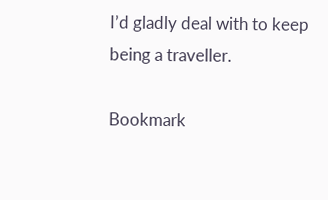I’d gladly deal with to keep being a traveller.

Bookmark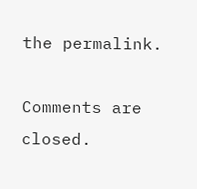the permalink.

Comments are closed.